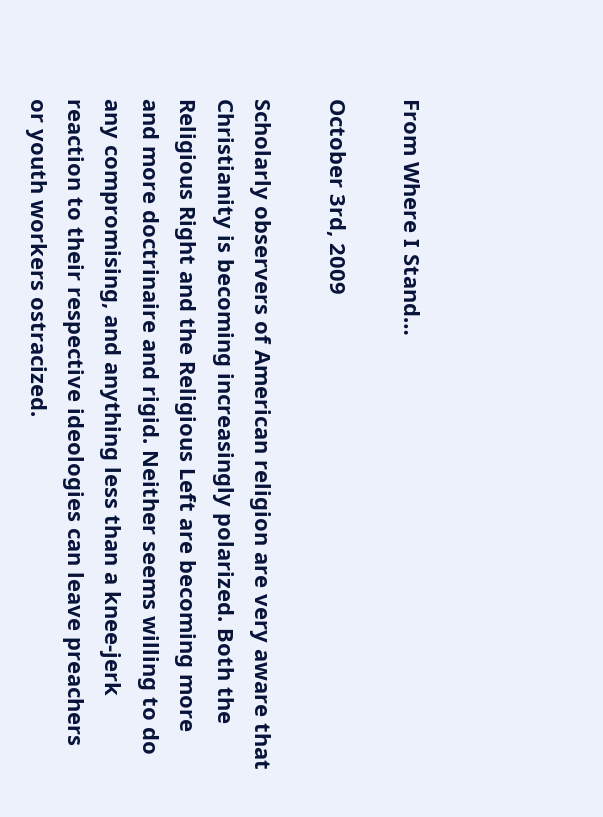From Where I Stand…

October 3rd, 2009

Scholarly observers of American religion are very aware that Christianity is becoming increasingly polarized. Both the Religious Right and the Religious Left are becoming more and more doctrinaire and rigid. Neither seems willing to do any compromising, and anything less than a knee-jerk reaction to their respective ideologies can leave preachers or youth workers ostracized.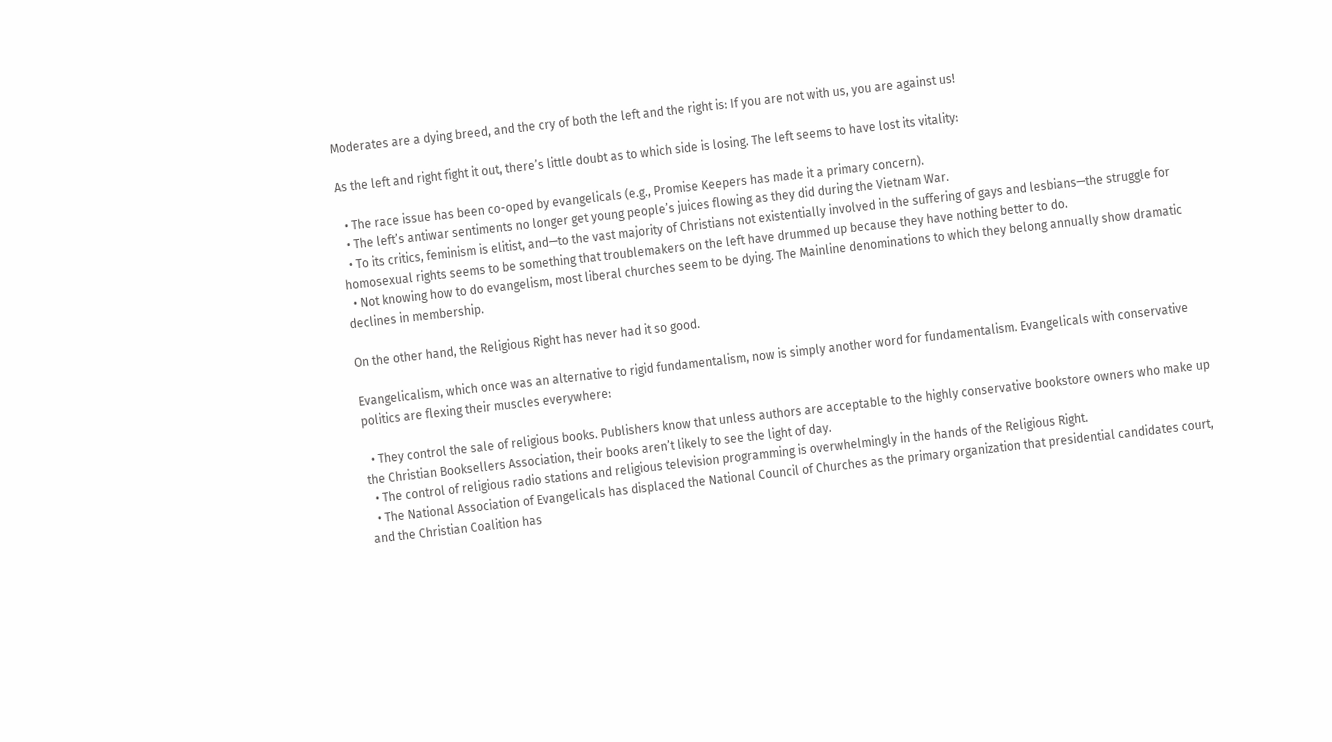Moderates are a dying breed, and the cry of both the left and the right is: If you are not with us, you are against us!

As the left and right fight it out, there’s little doubt as to which side is losing. The left seems to have lost its vitality:

  • The race issue has been co-oped by evangelicals (e.g., Promise Keepers has made it a primary concern).
  • The left’s antiwar sentiments no longer get young people’s juices flowing as they did during the Vietnam War.
  • To its critics, feminism is elitist, and—to the vast majority of Christians not existentially involved in the suffering of gays and lesbians—the struggle for homosexual rights seems to be something that troublemakers on the left have drummed up because they have nothing better to do.
  • Not knowing how to do evangelism, most liberal churches seem to be dying. The Mainline denominations to which they belong annually show dramatic declines in membership.

On the other hand, the Religious Right has never had it so good.

Evangelicalism, which once was an alternative to rigid fundamentalism, now is simply another word for fundamentalism. Evangelicals with conservative politics are flexing their muscles everywhere:

  • They control the sale of religious books. Publishers know that unless authors are acceptable to the highly conservative bookstore owners who make up the Christian Booksellers Association, their books aren’t likely to see the light of day.
  • The control of religious radio stations and religious television programming is overwhelmingly in the hands of the Religious Right.
  • The National Association of Evangelicals has displaced the National Council of Churches as the primary organization that presidential candidates court, and the Christian Coalition has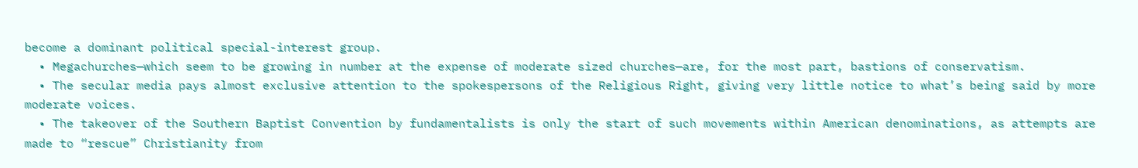become a dominant political special-interest group.
  • Megachurches—which seem to be growing in number at the expense of moderate sized churches—are, for the most part, bastions of conservatism.
  • The secular media pays almost exclusive attention to the spokespersons of the Religious Right, giving very little notice to what’s being said by more moderate voices.
  • The takeover of the Southern Baptist Convention by fundamentalists is only the start of such movements within American denominations, as attempts are made to “rescue” Christianity from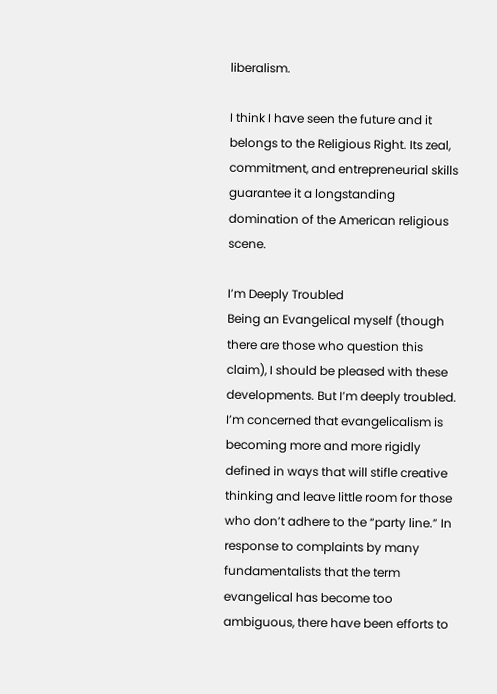liberalism.

I think I have seen the future and it belongs to the Religious Right. Its zeal, commitment, and entrepreneurial skills guarantee it a longstanding domination of the American religious scene.

I’m Deeply Troubled
Being an Evangelical myself (though there are those who question this claim), I should be pleased with these developments. But I’m deeply troubled. I’m concerned that evangelicalism is becoming more and more rigidly defined in ways that will stifle creative thinking and leave little room for those who don’t adhere to the “party line.” In response to complaints by many fundamentalists that the term evangelical has become too ambiguous, there have been efforts to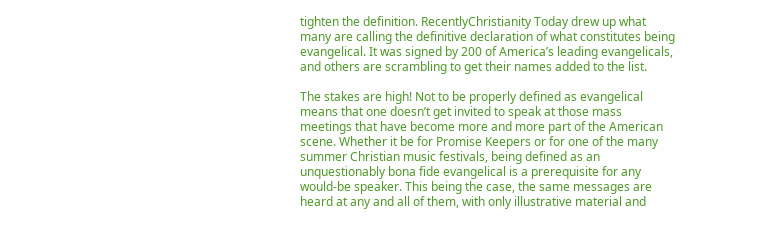tighten the definition. RecentlyChristianity Today drew up what many are calling the definitive declaration of what constitutes being evangelical. It was signed by 200 of America’s leading evangelicals, and others are scrambling to get their names added to the list.

The stakes are high! Not to be properly defined as evangelical means that one doesn’t get invited to speak at those mass meetings that have become more and more part of the American scene. Whether it be for Promise Keepers or for one of the many summer Christian music festivals, being defined as an unquestionably bona fide evangelical is a prerequisite for any would-be speaker. This being the case, the same messages are heard at any and all of them, with only illustrative material and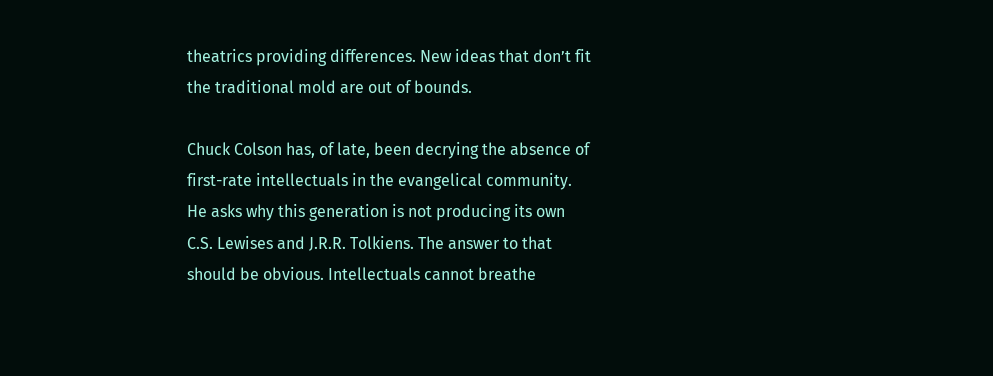theatrics providing differences. New ideas that don’t fit the traditional mold are out of bounds.

Chuck Colson has, of late, been decrying the absence of first-rate intellectuals in the evangelical community. He asks why this generation is not producing its own C.S. Lewises and J.R.R. Tolkiens. The answer to that should be obvious. Intellectuals cannot breathe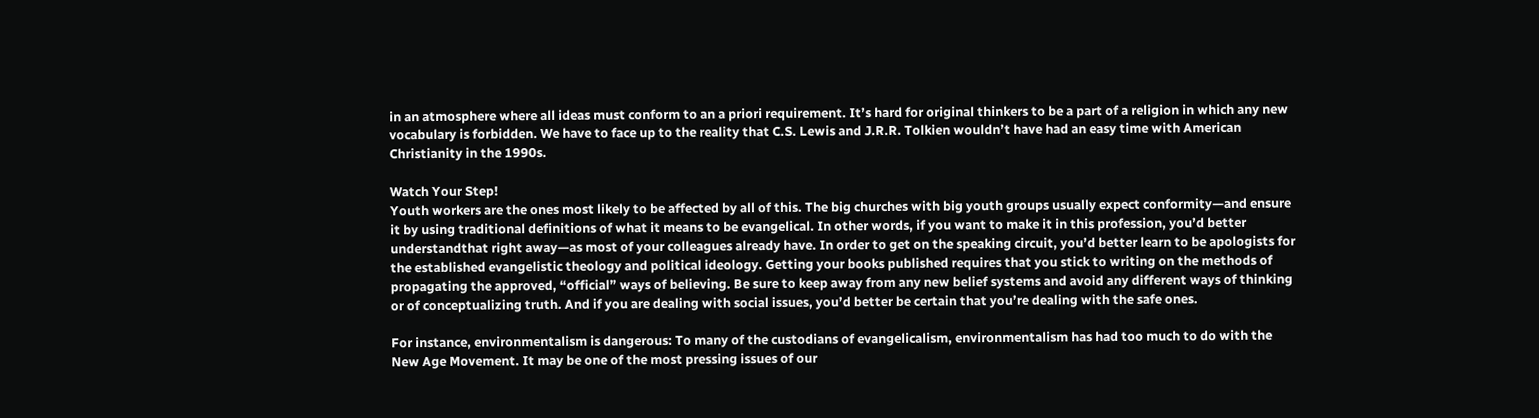in an atmosphere where all ideas must conform to an a priori requirement. It’s hard for original thinkers to be a part of a religion in which any new vocabulary is forbidden. We have to face up to the reality that C.S. Lewis and J.R.R. Tolkien wouldn’t have had an easy time with American Christianity in the 1990s.

Watch Your Step!
Youth workers are the ones most likely to be affected by all of this. The big churches with big youth groups usually expect conformity—and ensure it by using traditional definitions of what it means to be evangelical. In other words, if you want to make it in this profession, you’d better understandthat right away—as most of your colleagues already have. In order to get on the speaking circuit, you’d better learn to be apologists for the established evangelistic theology and political ideology. Getting your books published requires that you stick to writing on the methods of propagating the approved, “official” ways of believing. Be sure to keep away from any new belief systems and avoid any different ways of thinking or of conceptualizing truth. And if you are dealing with social issues, you’d better be certain that you’re dealing with the safe ones.

For instance, environmentalism is dangerous: To many of the custodians of evangelicalism, environmentalism has had too much to do with the New Age Movement. It may be one of the most pressing issues of our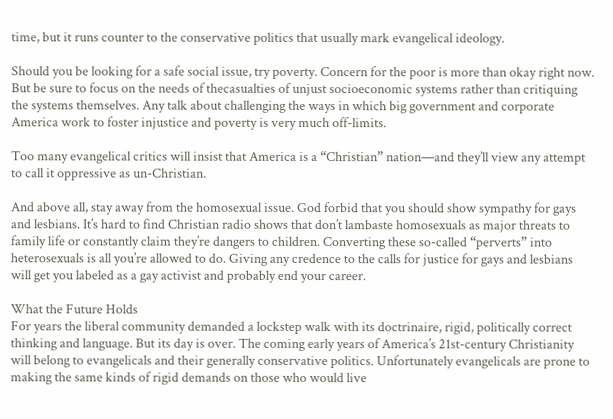time, but it runs counter to the conservative politics that usually mark evangelical ideology.

Should you be looking for a safe social issue, try poverty. Concern for the poor is more than okay right now. But be sure to focus on the needs of thecasualties of unjust socioeconomic systems rather than critiquing the systems themselves. Any talk about challenging the ways in which big government and corporate America work to foster injustice and poverty is very much off-limits.

Too many evangelical critics will insist that America is a “Christian” nation—and they’ll view any attempt to call it oppressive as un-Christian.

And above all, stay away from the homosexual issue. God forbid that you should show sympathy for gays and lesbians. It’s hard to find Christian radio shows that don’t lambaste homosexuals as major threats to family life or constantly claim they’re dangers to children. Converting these so-called “perverts” into heterosexuals is all you’re allowed to do. Giving any credence to the calls for justice for gays and lesbians will get you labeled as a gay activist and probably end your career.

What the Future Holds
For years the liberal community demanded a lockstep walk with its doctrinaire, rigid, politically correct thinking and language. But its day is over. The coming early years of America’s 21st-century Christianity will belong to evangelicals and their generally conservative politics. Unfortunately evangelicals are prone to making the same kinds of rigid demands on those who would live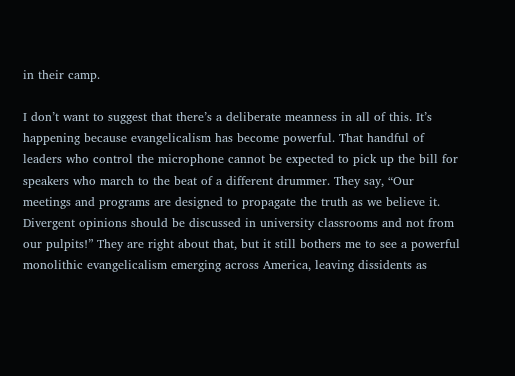in their camp.

I don’t want to suggest that there’s a deliberate meanness in all of this. It’s happening because evangelicalism has become powerful. That handful of leaders who control the microphone cannot be expected to pick up the bill for speakers who march to the beat of a different drummer. They say, “Our meetings and programs are designed to propagate the truth as we believe it. Divergent opinions should be discussed in university classrooms and not from our pulpits!” They are right about that, but it still bothers me to see a powerful monolithic evangelicalism emerging across America, leaving dissidents as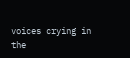voices crying in the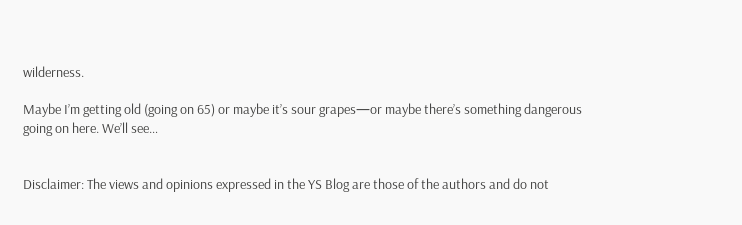wilderness.

Maybe I’m getting old (going on 65) or maybe it’s sour grapes—or maybe there’s something dangerous going on here. We’ll see…


Disclaimer: The views and opinions expressed in the YS Blog are those of the authors and do not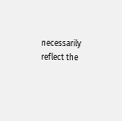necessarily reflect the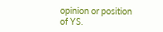opinion or position of YS.